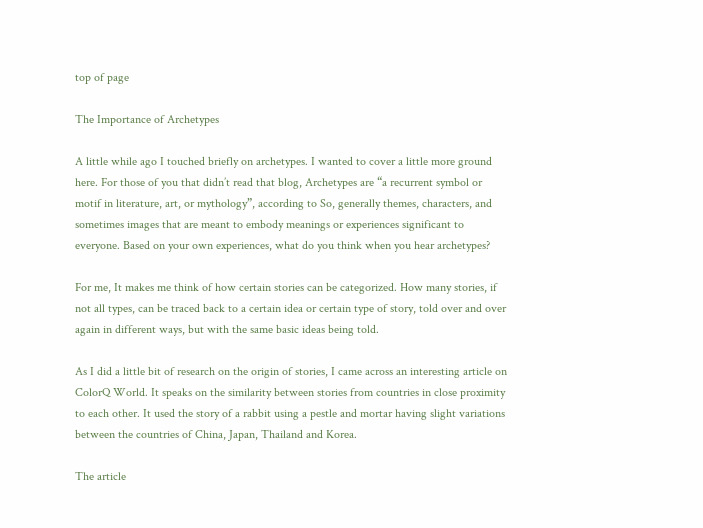top of page

The Importance of Archetypes

A little while ago I touched briefly on archetypes. I wanted to cover a little more ground here. For those of you that didn’t read that blog, Archetypes are “a recurrent symbol or motif in literature, art, or mythology”, according to So, generally themes, characters, and sometimes images that are meant to embody meanings or experiences significant to everyone. Based on your own experiences, what do you think when you hear archetypes?

For me, It makes me think of how certain stories can be categorized. How many stories, if not all types, can be traced back to a certain idea or certain type of story, told over and over again in different ways, but with the same basic ideas being told.

As I did a little bit of research on the origin of stories, I came across an interesting article on ColorQ World. It speaks on the similarity between stories from countries in close proximity to each other. It used the story of a rabbit using a pestle and mortar having slight variations between the countries of China, Japan, Thailand and Korea.

The article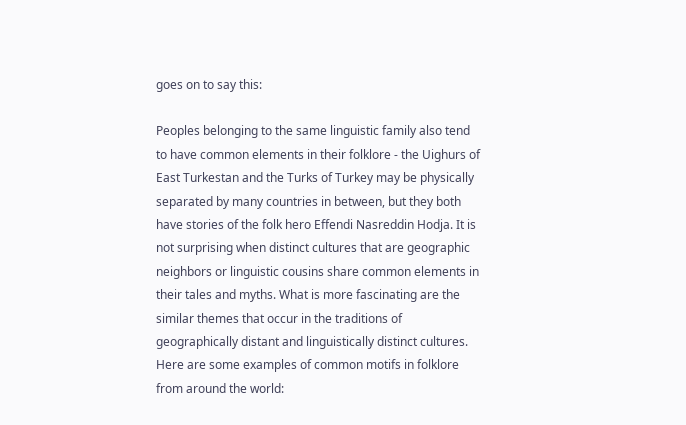goes on to say this:

Peoples belonging to the same linguistic family also tend to have common elements in their folklore - the Uighurs of East Turkestan and the Turks of Turkey may be physically separated by many countries in between, but they both have stories of the folk hero Effendi Nasreddin Hodja. It is not surprising when distinct cultures that are geographic neighbors or linguistic cousins share common elements in their tales and myths. What is more fascinating are the similar themes that occur in the traditions of geographically distant and linguistically distinct cultures. Here are some examples of common motifs in folklore from around the world: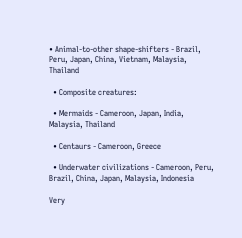• Animal-to-other shape-shifters - Brazil, Peru, Japan, China, Vietnam, Malaysia, Thailand

  • Composite creatures:

  • Mermaids - Cameroon, Japan, India, Malaysia, Thailand

  • Centaurs - Cameroon, Greece

  • Underwater civilizations - Cameroon, Peru, Brazil, China, Japan, Malaysia, Indonesia

Very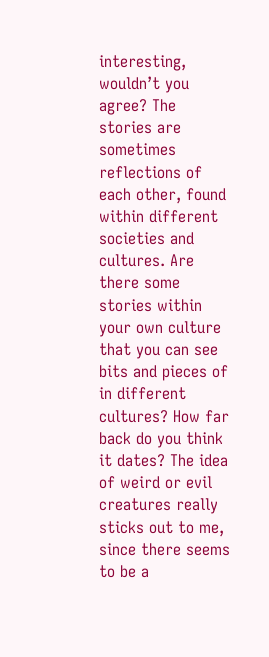interesting, wouldn’t you agree? The stories are sometimes reflections of each other, found within different societies and cultures. Are there some stories within your own culture that you can see bits and pieces of in different cultures? How far back do you think it dates? The idea of weird or evil creatures really sticks out to me, since there seems to be a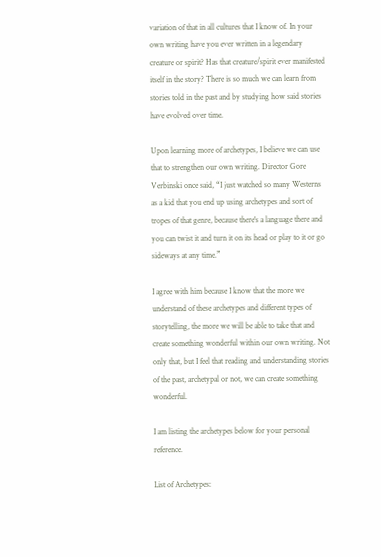variation of that in all cultures that I know of. In your own writing have you ever written in a legendary creature or spirit? Has that creature/spirit ever manifested itself in the story? There is so much we can learn from stories told in the past and by studying how said stories have evolved over time.

Upon learning more of archetypes, I believe we can use that to strengthen our own writing. Director Gore Verbinski once said, “I just watched so many Westerns as a kid that you end up using archetypes and sort of tropes of that genre, because there's a language there and you can twist it and turn it on its head or play to it or go sideways at any time.”

I agree with him because I know that the more we understand of these archetypes and different types of storytelling, the more we will be able to take that and create something wonderful within our own writing. Not only that, but I feel that reading and understanding stories of the past, archetypal or not, we can create something wonderful.

I am listing the archetypes below for your personal reference.

List of Archetypes: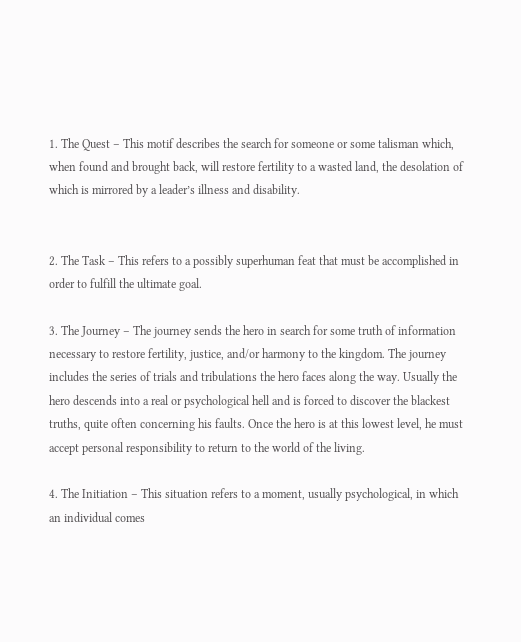1. The Quest – This motif describes the search for someone or some talisman which, when found and brought back, will restore fertility to a wasted land, the desolation of which is mirrored by a leader’s illness and disability.


2. The Task – This refers to a possibly superhuman feat that must be accomplished in order to fulfill the ultimate goal.

3. The Journey – The journey sends the hero in search for some truth of information necessary to restore fertility, justice, and/or harmony to the kingdom. The journey includes the series of trials and tribulations the hero faces along the way. Usually the hero descends into a real or psychological hell and is forced to discover the blackest truths, quite often concerning his faults. Once the hero is at this lowest level, he must accept personal responsibility to return to the world of the living.

4. The Initiation – This situation refers to a moment, usually psychological, in which an individual comes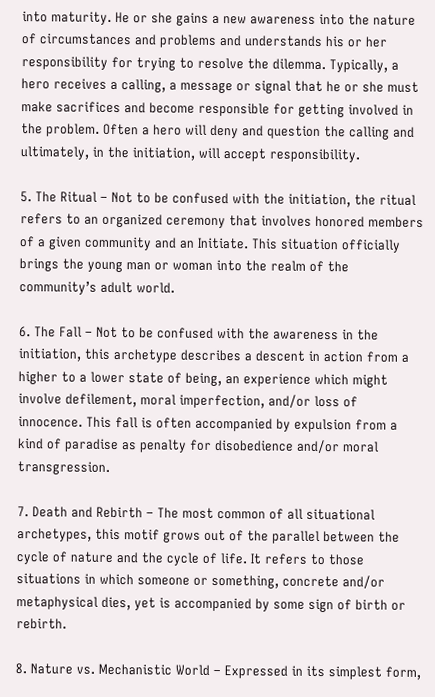into maturity. He or she gains a new awareness into the nature of circumstances and problems and understands his or her responsibility for trying to resolve the dilemma. Typically, a hero receives a calling, a message or signal that he or she must make sacrifices and become responsible for getting involved in the problem. Often a hero will deny and question the calling and ultimately, in the initiation, will accept responsibility.

5. The Ritual – Not to be confused with the initiation, the ritual refers to an organized ceremony that involves honored members of a given community and an Initiate. This situation officially brings the young man or woman into the realm of the community’s adult world.

6. The Fall – Not to be confused with the awareness in the initiation, this archetype describes a descent in action from a higher to a lower state of being, an experience which might involve defilement, moral imperfection, and/or loss of innocence. This fall is often accompanied by expulsion from a kind of paradise as penalty for disobedience and/or moral transgression.

7. Death and Rebirth – The most common of all situational archetypes, this motif grows out of the parallel between the cycle of nature and the cycle of life. It refers to those situations in which someone or something, concrete and/or metaphysical dies, yet is accompanied by some sign of birth or rebirth.

8. Nature vs. Mechanistic World – Expressed in its simplest form,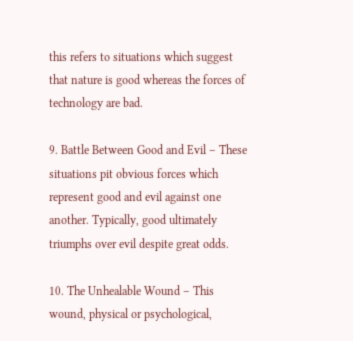this refers to situations which suggest that nature is good whereas the forces of technology are bad.

9. Battle Between Good and Evil – These situations pit obvious forces which represent good and evil against one another. Typically, good ultimately triumphs over evil despite great odds.

10. The Unhealable Wound – This wound, physical or psychological,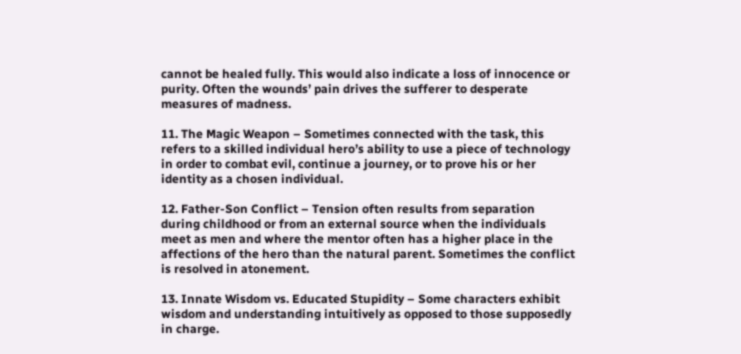cannot be healed fully. This would also indicate a loss of innocence or purity. Often the wounds’ pain drives the sufferer to desperate measures of madness.

11. The Magic Weapon – Sometimes connected with the task, this refers to a skilled individual hero’s ability to use a piece of technology in order to combat evil, continue a journey, or to prove his or her identity as a chosen individual.

12. Father-Son Conflict – Tension often results from separation during childhood or from an external source when the individuals meet as men and where the mentor often has a higher place in the affections of the hero than the natural parent. Sometimes the conflict is resolved in atonement.

13. Innate Wisdom vs. Educated Stupidity – Some characters exhibit wisdom and understanding intuitively as opposed to those supposedly in charge.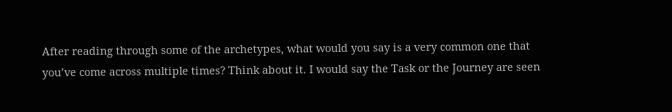After reading through some of the archetypes, what would you say is a very common one that you’ve come across multiple times? Think about it. I would say the Task or the Journey are seen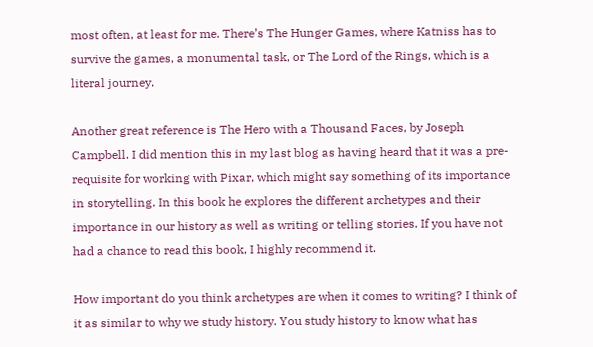most often, at least for me. There’s The Hunger Games, where Katniss has to survive the games, a monumental task, or The Lord of the Rings, which is a literal journey.

Another great reference is The Hero with a Thousand Faces, by Joseph Campbell. I did mention this in my last blog as having heard that it was a pre-requisite for working with Pixar, which might say something of its importance in storytelling. In this book he explores the different archetypes and their importance in our history as well as writing or telling stories. If you have not had a chance to read this book, I highly recommend it.

How important do you think archetypes are when it comes to writing? I think of it as similar to why we study history. You study history to know what has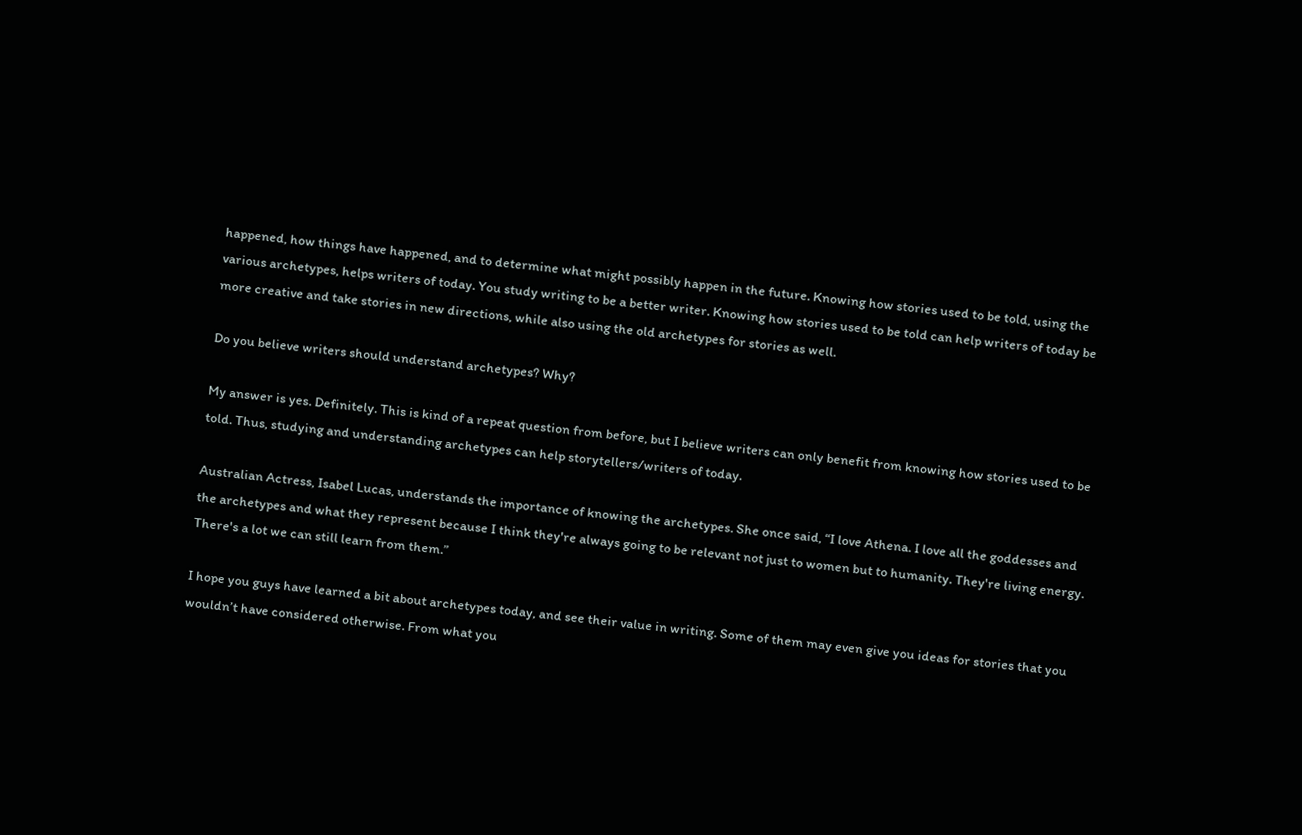happened, how things have happened, and to determine what might possibly happen in the future. Knowing how stories used to be told, using the various archetypes, helps writers of today. You study writing to be a better writer. Knowing how stories used to be told can help writers of today be more creative and take stories in new directions, while also using the old archetypes for stories as well.

Do you believe writers should understand archetypes? Why?

My answer is yes. Definitely. This is kind of a repeat question from before, but I believe writers can only benefit from knowing how stories used to be told. Thus, studying and understanding archetypes can help storytellers/writers of today.

Australian Actress, Isabel Lucas, understands the importance of knowing the archetypes. She once said, “I love Athena. I love all the goddesses and the archetypes and what they represent because I think they're always going to be relevant not just to women but to humanity. They're living energy. There's a lot we can still learn from them.”

I hope you guys have learned a bit about archetypes today, and see their value in writing. Some of them may even give you ideas for stories that you wouldn’t have considered otherwise. From what you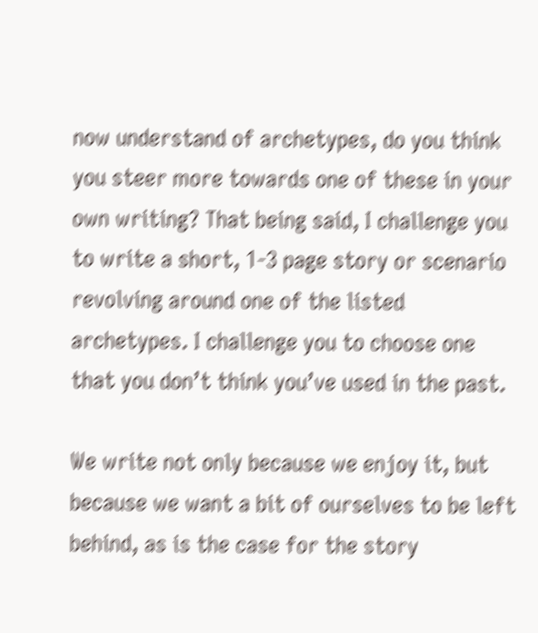now understand of archetypes, do you think you steer more towards one of these in your own writing? That being said, I challenge you to write a short, 1-3 page story or scenario revolving around one of the listed archetypes. I challenge you to choose one that you don’t think you’ve used in the past.

We write not only because we enjoy it, but because we want a bit of ourselves to be left behind, as is the case for the story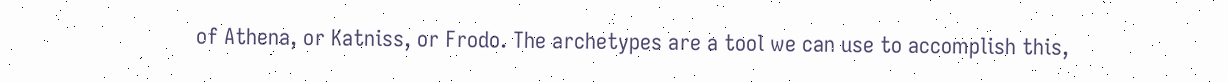of Athena, or Katniss, or Frodo. The archetypes are a tool we can use to accomplish this,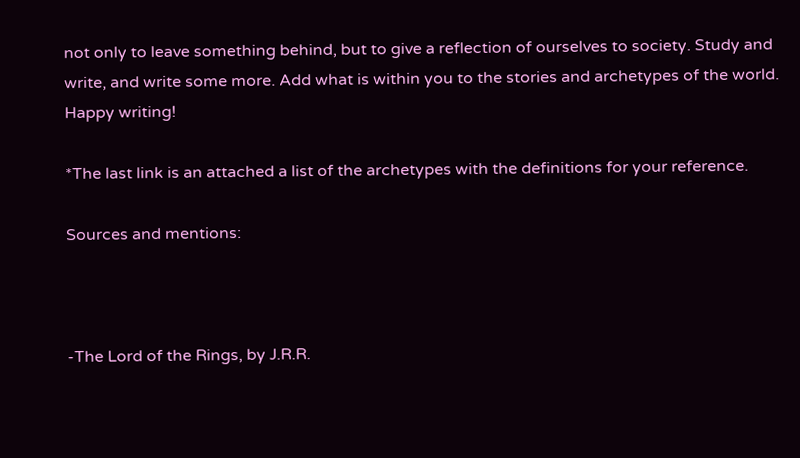not only to leave something behind, but to give a reflection of ourselves to society. Study and write, and write some more. Add what is within you to the stories and archetypes of the world. Happy writing!

*The last link is an attached a list of the archetypes with the definitions for your reference.

Sources and mentions:



-The Lord of the Rings, by J.R.R.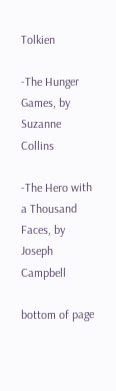Tolkien

-The Hunger Games, by Suzanne Collins

-The Hero with a Thousand Faces, by Joseph Campbell

bottom of page